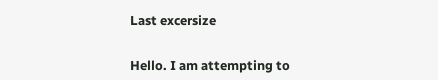Last excersize


Hello. I am attempting to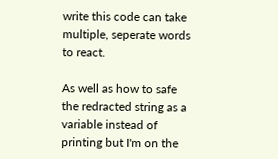write this code can take multiple, seperate words to react.

As well as how to safe the redracted string as a variable instead of printing but I'm on the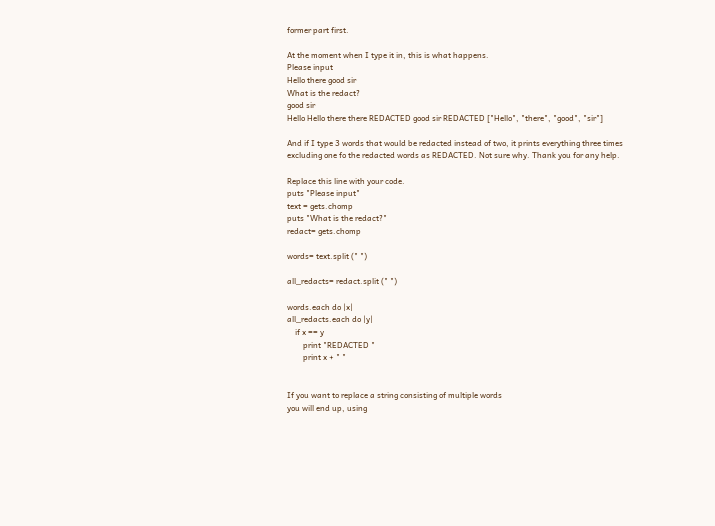former part first.

At the moment when I type it in, this is what happens.
Please input
Hello there good sir
What is the redact?
good sir
Hello Hello there there REDACTED good sir REDACTED ["Hello", "there", "good", "sir"]

And if I type 3 words that would be redacted instead of two, it prints everything three times excluding one fo the redacted words as REDACTED. Not sure why. Thank you for any help.

Replace this line with your code.
puts "Please input"
text = gets.chomp
puts "What is the redact?"
redact= gets.chomp

words= text.split (" ")

all_redacts= redact.split (" ")

words.each do |x|
all_redacts.each do |y|
    if x == y
        print "REDACTED "
        print x + " "


If you want to replace a string consisting of multiple words
you will end up, using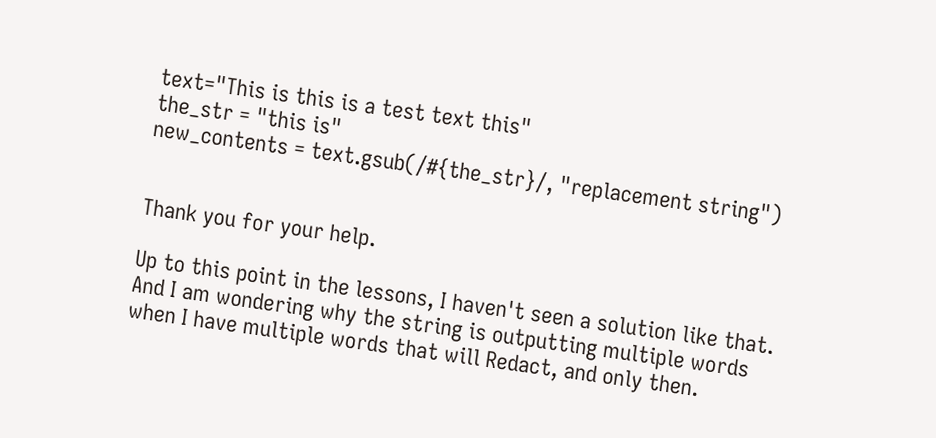text="This is this is a test text this"
the_str = "this is"
new_contents = text.gsub(/#{the_str}/, "replacement string")


Thank you for your help.

Up to this point in the lessons, I haven't seen a solution like that. And I am wondering why the string is outputting multiple words when I have multiple words that will Redact, and only then.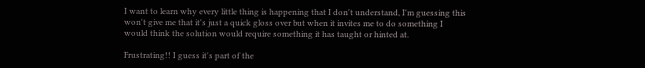I want to learn why every little thing is happening that I don't understand, I'm guessing this won't give me that it's just a quick gloss over but when it invites me to do something I would think the solution would require something it has taught or hinted at.

Frustrating!! I guess it's part of the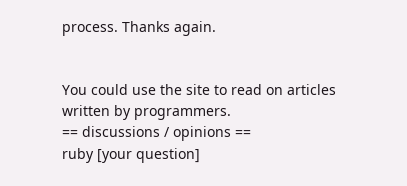process. Thanks again.


You could use the site to read on articles written by programmers.
== discussions / opinions ==
ruby [your question]